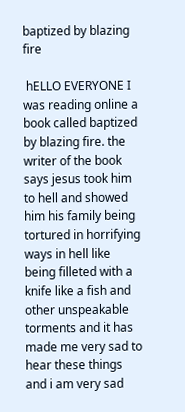baptized by blazing fire

 hELLO EVERYONE I was reading online a book called baptized by blazing fire. the writer of the book says jesus took him to hell and showed him his family being tortured in horrifying ways in hell like being filleted with a knife like a fish and other unspeakable torments and it has made me very sad to hear these things and i am very sad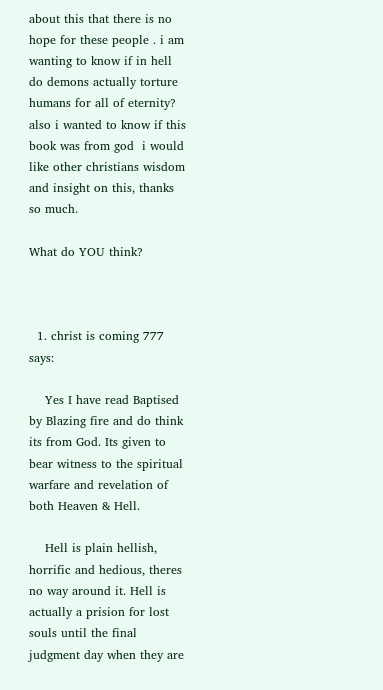about this that there is no hope for these people . i am wanting to know if in hell do demons actually torture humans for all of eternity? also i wanted to know if this book was from god  i would like other christians wisdom and insight on this, thanks so much.

What do YOU think?



  1. christ is coming 777 says:

    Yes I have read Baptised by Blazing fire and do think its from God. Its given to bear witness to the spiritual warfare and revelation of both Heaven & Hell.

    Hell is plain hellish, horrific and hedious, theres no way around it. Hell is actually a prision for lost souls until the final judgment day when they are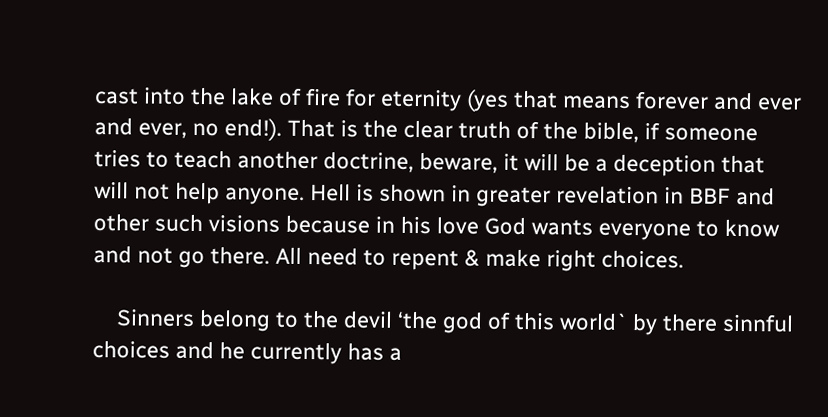cast into the lake of fire for eternity (yes that means forever and ever and ever, no end!). That is the clear truth of the bible, if someone tries to teach another doctrine, beware, it will be a deception that will not help anyone. Hell is shown in greater revelation in BBF and other such visions because in his love God wants everyone to know and not go there. All need to repent & make right choices.

    Sinners belong to the devil ‘the god of this world` by there sinnful choices and he currently has a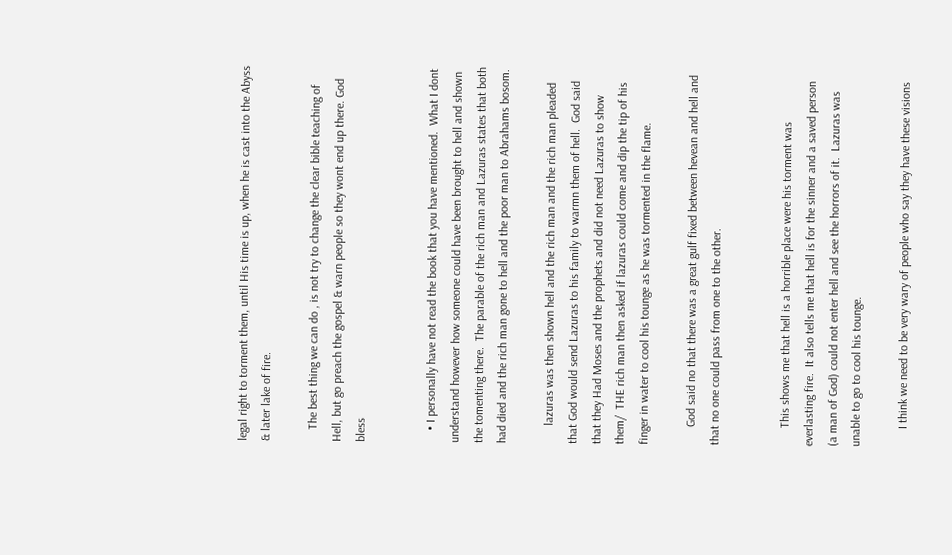legal right to torment them, until His time is up, when he is cast into the Abyss & later lake of fire.

    The best thing we can do , is not try to change the clear bible teaching of Hell, but go preach the gospel & warn people so they wont end up there. God bless


    • I personally have not read the book that you have mentioned.  What I dont understand however how someone could have been brought to hell and shown the tomenting there.  The parable of the rich man and Lazuras states that both had died and the rich man gone to hell and the poor man to Abrahams bosom.

      lazuras was then shown hell and the rich man and the rich man pleaded that God would send Lazuras to his family to warmn them of hell.  God said that they Had Moses and the prophets and did not need Lazuras to show them/  THE rich man then asked if lazuras could come and dip the tip of his finger in water to cool his tounge as he was tormented in the flame.

      God said no that there was a great gulf fixed between hevean and hell and that no one could pass from one to the other.


      This shows me that hell is a horrible place were his torment was everlasting fire.  It also tells me that hell is for the sinner and a saved person (a man of God) could not enter hell and see the horrors of it.  Lazuras was unable to go to cool his tounge.

      I think we need to be very wary of people who say they have these visions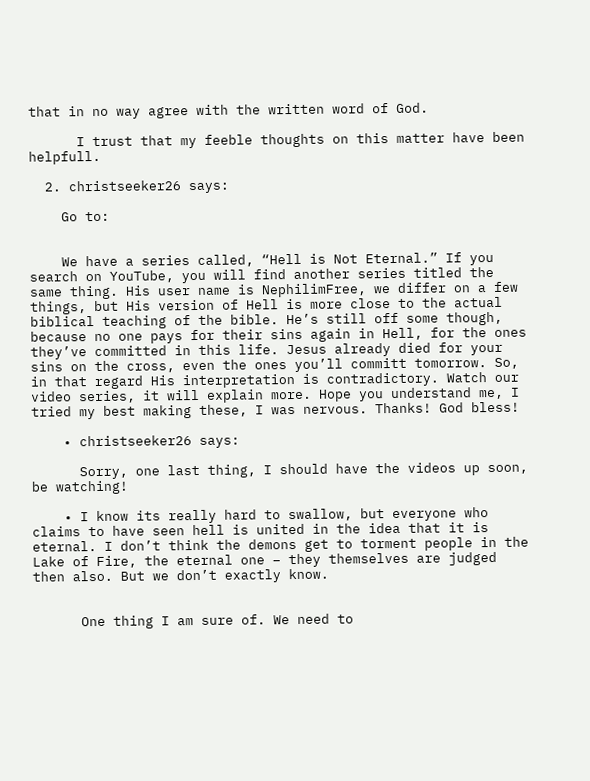that in no way agree with the written word of God.

      I trust that my feeble thoughts on this matter have been helpfull.

  2. christseeker26 says:

    Go to:


    We have a series called, “Hell is Not Eternal.” If you search on YouTube, you will find another series titled the same thing. His user name is NephilimFree, we differ on a few things, but His version of Hell is more close to the actual biblical teaching of the bible. He’s still off some though, because no one pays for their sins again in Hell, for the ones they’ve committed in this life. Jesus already died for your sins on the cross, even the ones you’ll committ tomorrow. So, in that regard His interpretation is contradictory. Watch our video series, it will explain more. Hope you understand me, I tried my best making these, I was nervous. Thanks! God bless!

    • christseeker26 says:

      Sorry, one last thing, I should have the videos up soon, be watching!

    • I know its really hard to swallow, but everyone who claims to have seen hell is united in the idea that it is eternal. I don’t think the demons get to torment people in the Lake of Fire, the eternal one – they themselves are judged then also. But we don’t exactly know.


      One thing I am sure of. We need to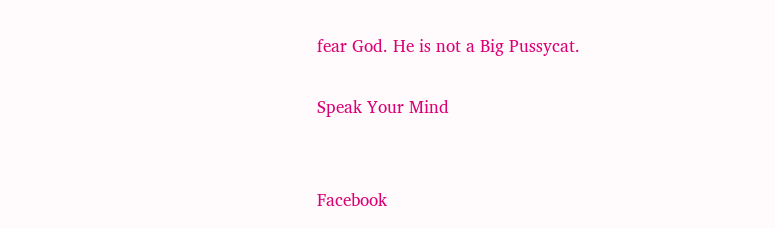fear God. He is not a Big Pussycat.

Speak Your Mind


Facebook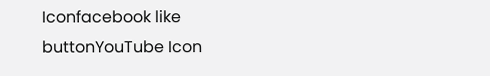Iconfacebook like buttonYouTube Icon